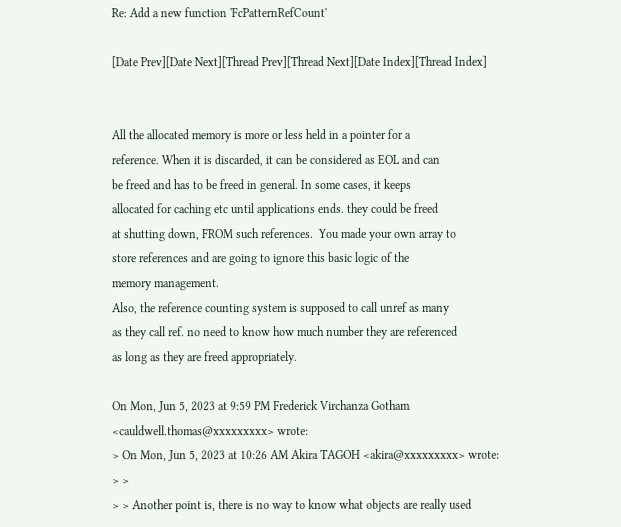Re: Add a new function 'FcPatternRefCount'

[Date Prev][Date Next][Thread Prev][Thread Next][Date Index][Thread Index]


All the allocated memory is more or less held in a pointer for a
reference. When it is discarded, it can be considered as EOL and can
be freed and has to be freed in general. In some cases, it keeps
allocated for caching etc until applications ends. they could be freed
at shutting down, FROM such references.  You made your own array to
store references and are going to ignore this basic logic of the
memory management.
Also, the reference counting system is supposed to call unref as many
as they call ref. no need to know how much number they are referenced
as long as they are freed appropriately.

On Mon, Jun 5, 2023 at 9:59 PM Frederick Virchanza Gotham
<cauldwell.thomas@xxxxxxxxx> wrote:
> On Mon, Jun 5, 2023 at 10:26 AM Akira TAGOH <akira@xxxxxxxxx> wrote:
> >
> > Another point is, there is no way to know what objects are really used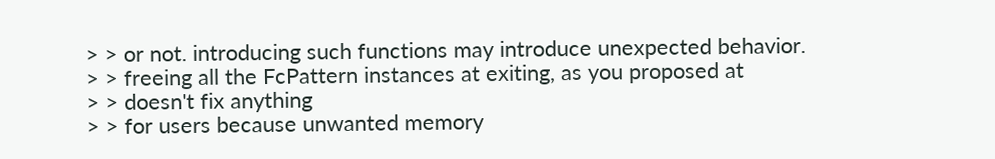> > or not. introducing such functions may introduce unexpected behavior.
> > freeing all the FcPattern instances at exiting, as you proposed at
> > doesn't fix anything
> > for users because unwanted memory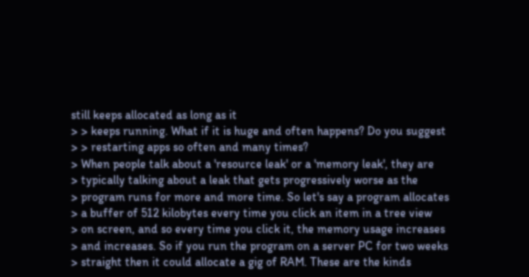still keeps allocated as long as it
> > keeps running. What if it is huge and often happens? Do you suggest
> > restarting apps so often and many times?
> When people talk about a 'resource leak' or a 'memory leak', they are
> typically talking about a leak that gets progressively worse as the
> program runs for more and more time. So let's say a program allocates
> a buffer of 512 kilobytes every time you click an item in a tree view
> on screen, and so every time you click it, the memory usage increases
> and increases. So if you run the program on a server PC for two weeks
> straight then it could allocate a gig of RAM. These are the kinds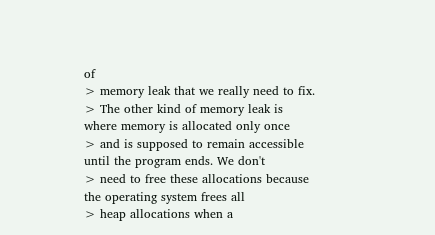of
> memory leak that we really need to fix.
> The other kind of memory leak is where memory is allocated only once
> and is supposed to remain accessible until the program ends. We don't
> need to free these allocations because the operating system frees all
> heap allocations when a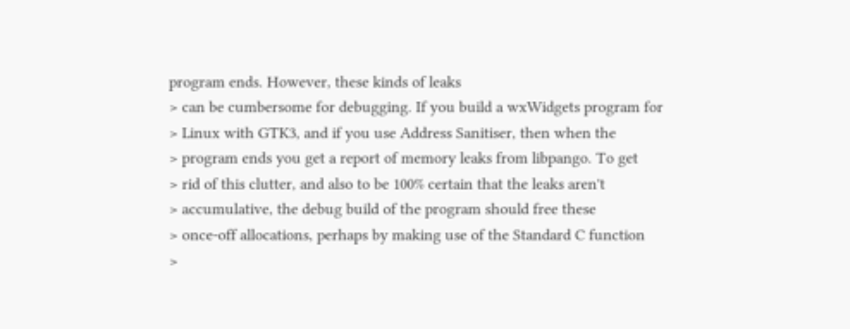program ends. However, these kinds of leaks
> can be cumbersome for debugging. If you build a wxWidgets program for
> Linux with GTK3, and if you use Address Sanitiser, then when the
> program ends you get a report of memory leaks from libpango. To get
> rid of this clutter, and also to be 100% certain that the leaks aren't
> accumulative, the debug build of the program should free these
> once-off allocations, perhaps by making use of the Standard C function
>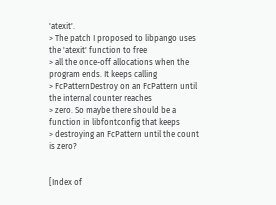'atexit'.
> The patch I proposed to libpango uses the 'atexit' function to free
> all the once-off allocations when the program ends. It keeps calling
> FcPatternDestroy on an FcPattern until the internal counter reaches
> zero. So maybe there should be a function in libfontconfig that keeps
> destroying an FcPattern until the count is zero?


[Index of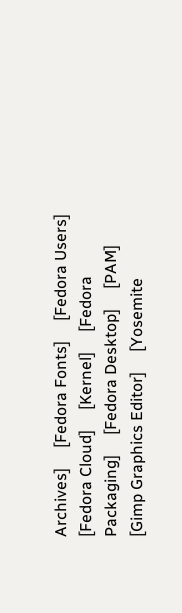Archives]     [Fedora Fonts]     [Fedora Users]     [Fedora Cloud]     [Kernel]     [Fedora Packaging]     [Fedora Desktop]     [PAM]     [Gimp Graphics Editor]     [Yosemite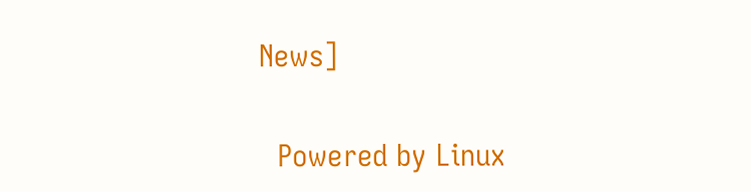News]

  Powered by Linux